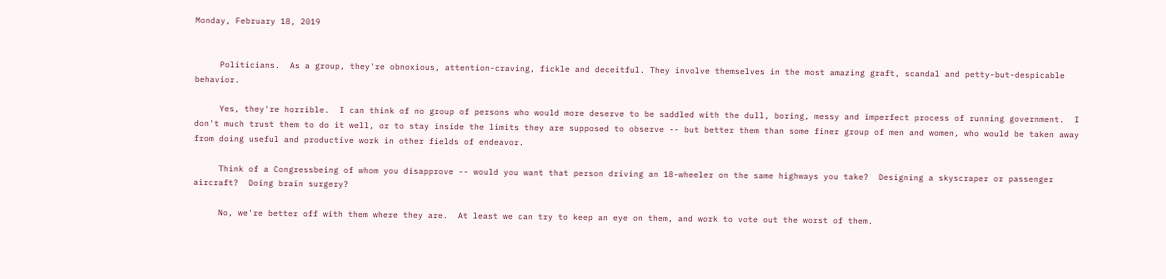Monday, February 18, 2019


     Politicians.  As a group, they're obnoxious, attention-craving, fickle and deceitful. They involve themselves in the most amazing graft, scandal and petty-but-despicable behavior.

     Yes, they're horrible.  I can think of no group of persons who would more deserve to be saddled with the dull, boring, messy and imperfect process of running government.  I don't much trust them to do it well, or to stay inside the limits they are supposed to observe -- but better them than some finer group of men and women, who would be taken away from doing useful and productive work in other fields of endeavor.

     Think of a Congressbeing of whom you disapprove -- would you want that person driving an 18-wheeler on the same highways you take?  Designing a skyscraper or passenger aircraft?  Doing brain surgery?

     No, we're better off with them where they are.  At least we can try to keep an eye on them, and work to vote out the worst of them.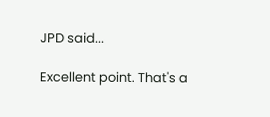JPD said...

Excellent point. That's a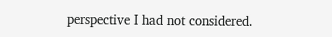perspective I had not considered.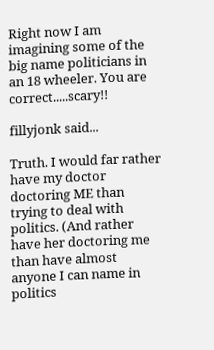Right now I am imagining some of the big name politicians in an 18 wheeler. You are correct.....scary!!

fillyjonk said...

Truth. I would far rather have my doctor doctoring ME than trying to deal with politics. (And rather have her doctoring me than have almost anyone I can name in politics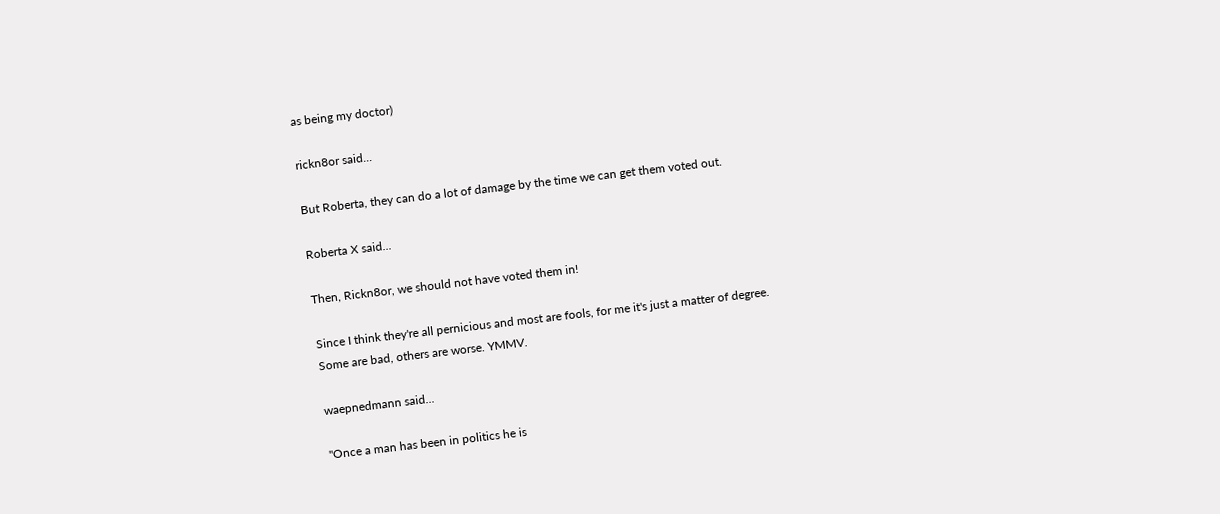as being my doctor)

rickn8or said...

But Roberta, they can do a lot of damage by the time we can get them voted out.

Roberta X said...

Then, Rickn8or, we should not have voted them in!

Since I think they're all pernicious and most are fools, for me it's just a matter of degree. Some are bad, others are worse. YMMV.

waepnedmann said...

"Once a man has been in politics he is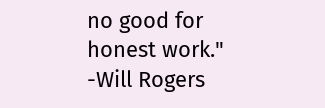no good for honest work."
-Will Rogers